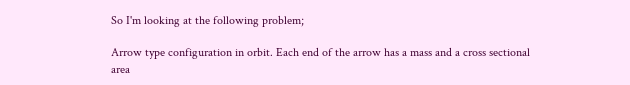So I'm looking at the following problem;

Arrow type configuration in orbit. Each end of the arrow has a mass and a cross sectional area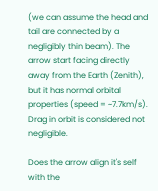(we can assume the head and tail are connected by a negligibly thin beam). The arrow start facing directly away from the Earth (Zenith), but it has normal orbital properties (speed = ~7.7km/s). Drag in orbit is considered not negligible.

Does the arrow align it's self with the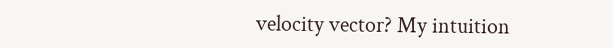velocity vector? My intuition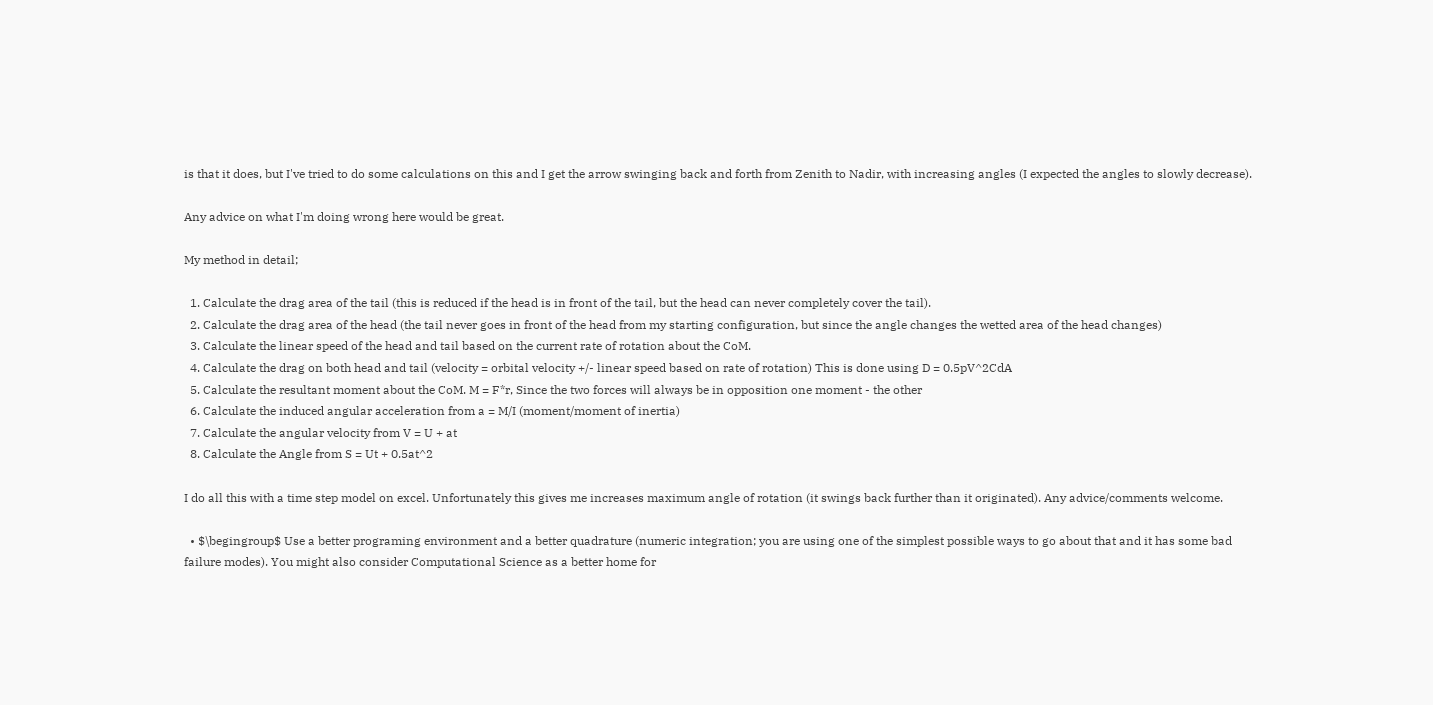is that it does, but I've tried to do some calculations on this and I get the arrow swinging back and forth from Zenith to Nadir, with increasing angles (I expected the angles to slowly decrease).

Any advice on what I'm doing wrong here would be great.

My method in detail;

  1. Calculate the drag area of the tail (this is reduced if the head is in front of the tail, but the head can never completely cover the tail).
  2. Calculate the drag area of the head (the tail never goes in front of the head from my starting configuration, but since the angle changes the wetted area of the head changes)
  3. Calculate the linear speed of the head and tail based on the current rate of rotation about the CoM.
  4. Calculate the drag on both head and tail (velocity = orbital velocity +/- linear speed based on rate of rotation) This is done using D = 0.5pV^2CdA
  5. Calculate the resultant moment about the CoM. M = F*r, Since the two forces will always be in opposition one moment - the other
  6. Calculate the induced angular acceleration from a = M/I (moment/moment of inertia)
  7. Calculate the angular velocity from V = U + at
  8. Calculate the Angle from S = Ut + 0.5at^2

I do all this with a time step model on excel. Unfortunately this gives me increases maximum angle of rotation (it swings back further than it originated). Any advice/comments welcome.

  • $\begingroup$ Use a better programing environment and a better quadrature (numeric integration; you are using one of the simplest possible ways to go about that and it has some bad failure modes). You might also consider Computational Science as a better home for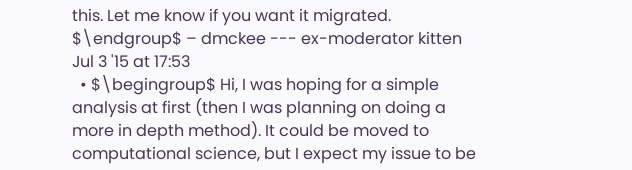this. Let me know if you want it migrated. $\endgroup$ – dmckee --- ex-moderator kitten Jul 3 '15 at 17:53
  • $\begingroup$ Hi, I was hoping for a simple analysis at first (then I was planning on doing a more in depth method). It could be moved to computational science, but I expect my issue to be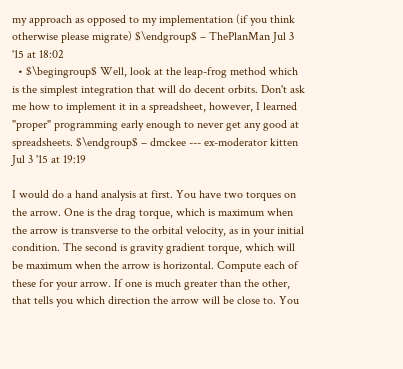my approach as opposed to my implementation (if you think otherwise please migrate) $\endgroup$ – ThePlanMan Jul 3 '15 at 18:02
  • $\begingroup$ Well, look at the leap-frog method which is the simplest integration that will do decent orbits. Don't ask me how to implement it in a spreadsheet, however, I learned "proper" programming early enough to never get any good at spreadsheets. $\endgroup$ – dmckee --- ex-moderator kitten Jul 3 '15 at 19:19

I would do a hand analysis at first. You have two torques on the arrow. One is the drag torque, which is maximum when the arrow is transverse to the orbital velocity, as in your initial condition. The second is gravity gradient torque, which will be maximum when the arrow is horizontal. Compute each of these for your arrow. If one is much greater than the other, that tells you which direction the arrow will be close to. You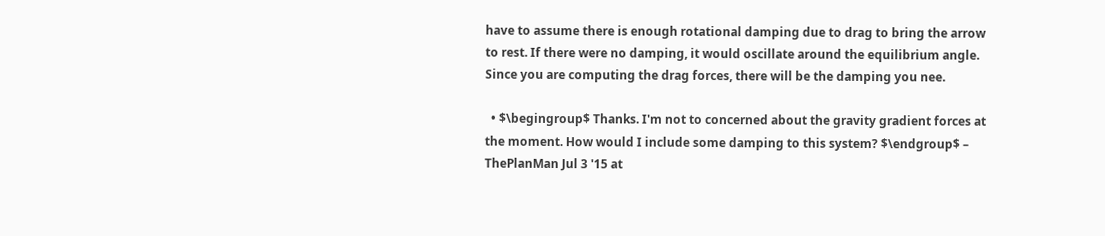have to assume there is enough rotational damping due to drag to bring the arrow to rest. If there were no damping, it would oscillate around the equilibrium angle. Since you are computing the drag forces, there will be the damping you nee.

  • $\begingroup$ Thanks. I'm not to concerned about the gravity gradient forces at the moment. How would I include some damping to this system? $\endgroup$ – ThePlanMan Jul 3 '15 at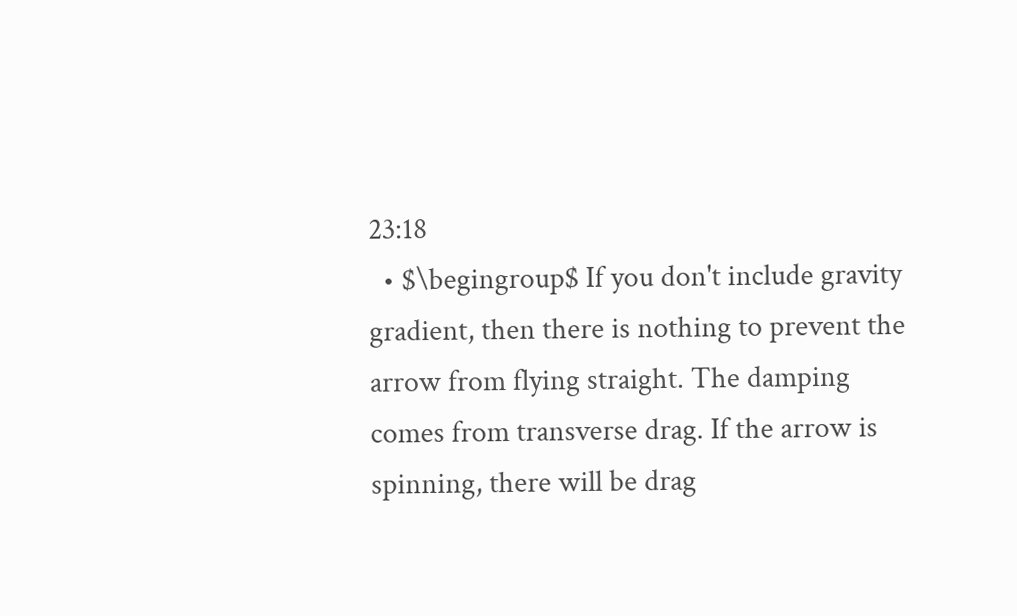23:18
  • $\begingroup$ If you don't include gravity gradient, then there is nothing to prevent the arrow from flying straight. The damping comes from transverse drag. If the arrow is spinning, there will be drag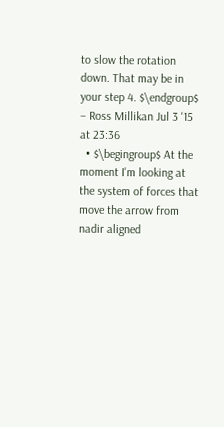to slow the rotation down. That may be in your step 4. $\endgroup$ – Ross Millikan Jul 3 '15 at 23:36
  • $\begingroup$ At the moment I'm looking at the system of forces that move the arrow from nadir aligned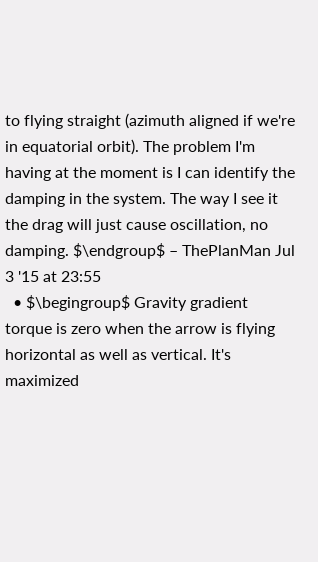to flying straight (azimuth aligned if we're in equatorial orbit). The problem I'm having at the moment is I can identify the damping in the system. The way I see it the drag will just cause oscillation, no damping. $\endgroup$ – ThePlanMan Jul 3 '15 at 23:55
  • $\begingroup$ Gravity gradient torque is zero when the arrow is flying horizontal as well as vertical. It's maximized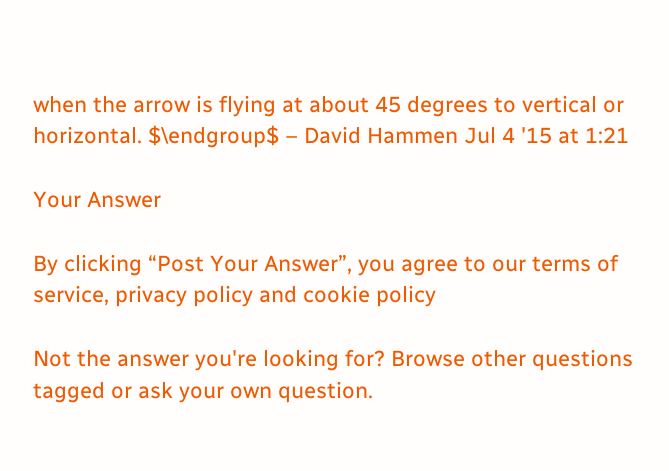when the arrow is flying at about 45 degrees to vertical or horizontal. $\endgroup$ – David Hammen Jul 4 '15 at 1:21

Your Answer

By clicking “Post Your Answer”, you agree to our terms of service, privacy policy and cookie policy

Not the answer you're looking for? Browse other questions tagged or ask your own question.